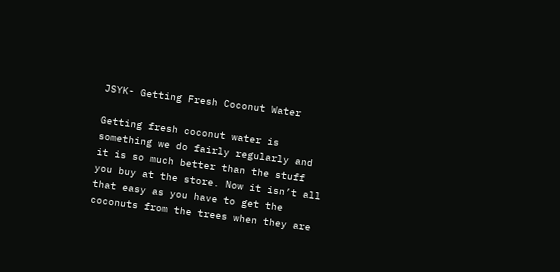JSYK- Getting Fresh Coconut Water

Getting fresh coconut water is something we do fairly regularly and it is so much better than the stuff you buy at the store. Now it isn’t all that easy as you have to get the coconuts from the trees when they are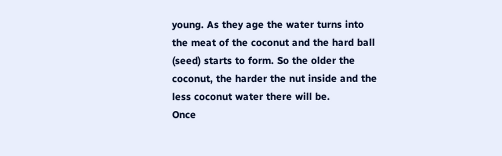young. As they age the water turns into the meat of the coconut and the hard ball (seed) starts to form. So the older the coconut, the harder the nut inside and the less coconut water there will be.
Once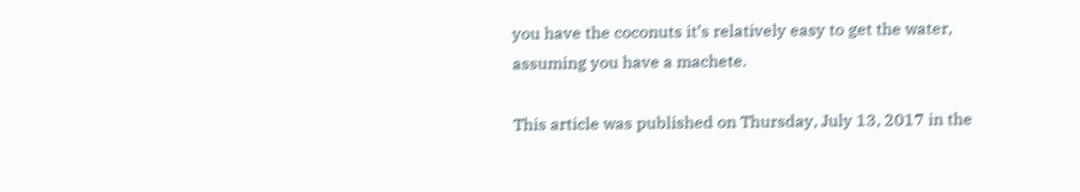you have the coconuts it’s relatively easy to get the water, assuming you have a machete.

This article was published on Thursday, July 13, 2017 in the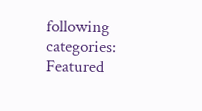following categories: Featured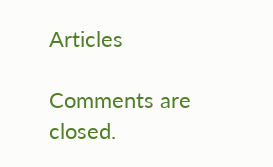Articles

Comments are closed.